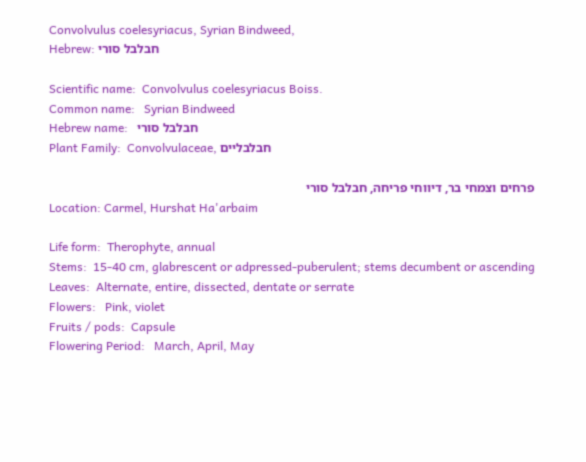Convolvulus coelesyriacus, Syrian Bindweed,
Hebrew: חבלבל סורי

Scientific name:  Convolvulus coelesyriacus Boiss.
Common name:   Syrian Bindweed
Hebrew name:   חבלבל סורי
Plant Family:  Convolvulaceae, חבלבליים

פרחים וצמחי בר, דיווחי פריחה, חבלבל סורי
Location: Carmel, Hurshat Ha'arbaim

Life form:  Therophyte, annual
Stems:  15-40 cm, glabrescent or adpressed-puberulent; stems decumbent or ascending
Leaves:  Alternate, entire, dissected, dentate or serrate
Flowers:   Pink, violet
Fruits / pods:  Capsule
Flowering Period:   March, April, May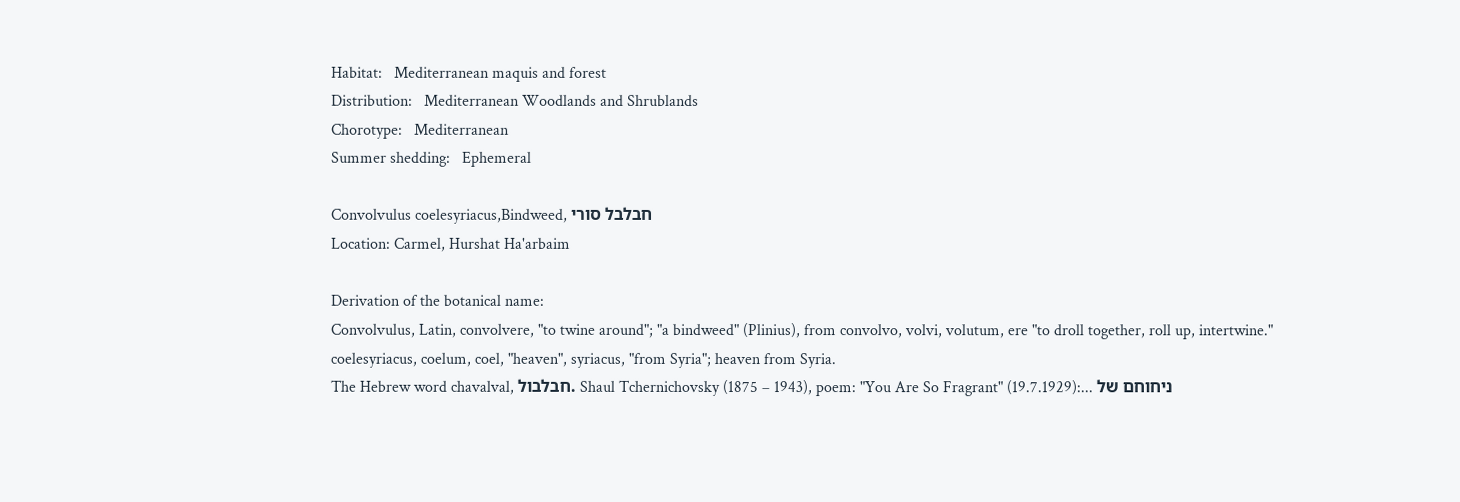Habitat:   Mediterranean maquis and forest
Distribution:   Mediterranean Woodlands and Shrublands
Chorotype:   Mediterranean
Summer shedding:   Ephemeral

Convolvulus coelesyriacus,Bindweed, חבלבל סורי
Location: Carmel, Hurshat Ha'arbaim

Derivation of the botanical name:
Convolvulus, Latin, convolvere, "to twine around"; "a bindweed" (Plinius), from convolvo, volvi, volutum, ere "to droll together, roll up, intertwine."
coelesyriacus, coelum, coel, "heaven", syriacus, "from Syria"; heaven from Syria.
The Hebrew word chavalval, חבלבול. Shaul Tchernichovsky (1875 – 1943), poem: "You Are So Fragrant" (19.7.1929):... ניחוחם של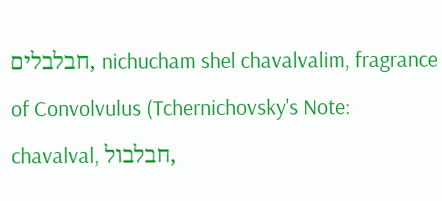חבלבלים, nichucham shel chavalvalim, fragrance of Convolvulus (Tchernichovsky's Note: chavalval, חבלבול,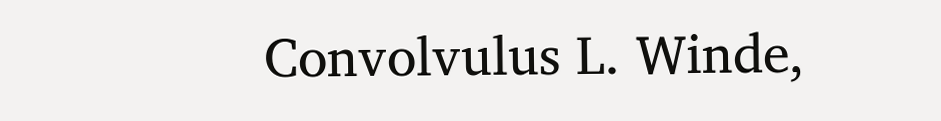Convolvulus L. Winde,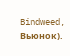Bindweed, Вьюнок).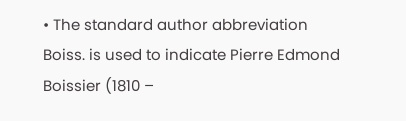• The standard author abbreviation Boiss. is used to indicate Pierre Edmond Boissier (1810 –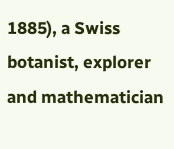1885), a Swiss botanist, explorer and mathematician